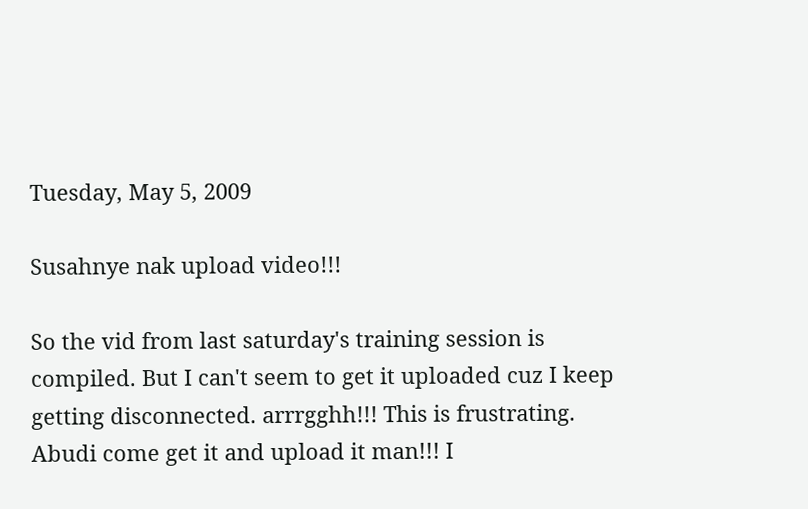Tuesday, May 5, 2009

Susahnye nak upload video!!!

So the vid from last saturday's training session is compiled. But I can't seem to get it uploaded cuz I keep getting disconnected. arrrgghh!!! This is frustrating. Abudi come get it and upload it man!!! I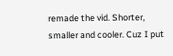remade the vid. Shorter, smaller and cooler. Cuz I put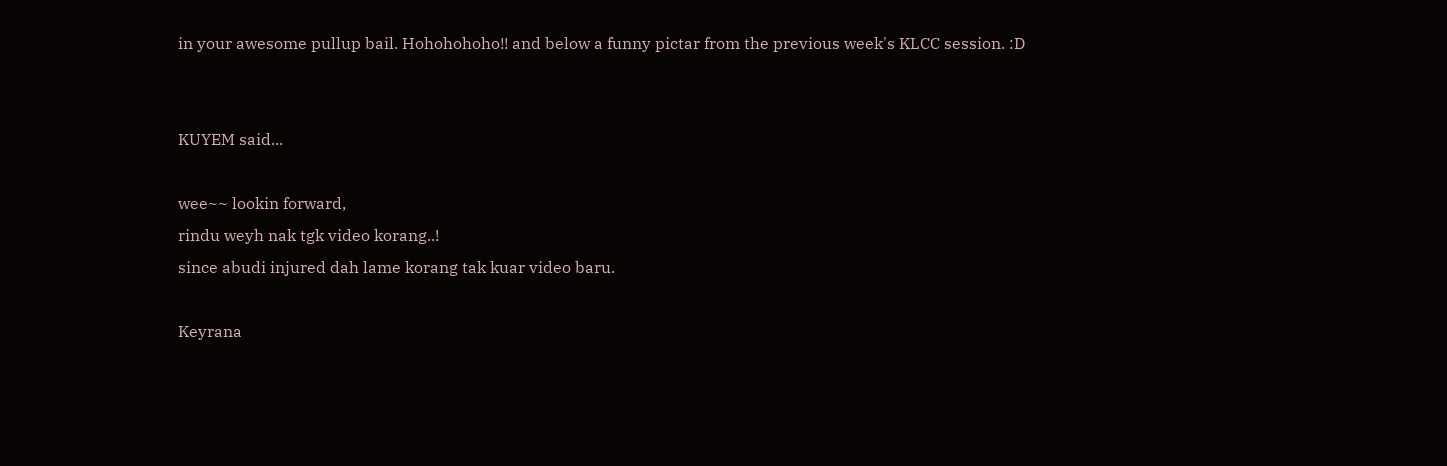in your awesome pullup bail. Hohohohoho!! and below a funny pictar from the previous week's KLCC session. :D


KUYEM said...

wee~~ lookin forward,
rindu weyh nak tgk video korang..!
since abudi injured dah lame korang tak kuar video baru.

Keyrana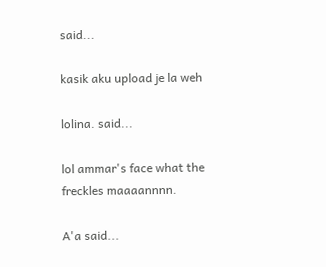said...

kasik aku upload je la weh

lolina. said...

lol ammar's face what the freckles maaaannnn.

A'a said...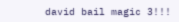david bail magic 3!!!